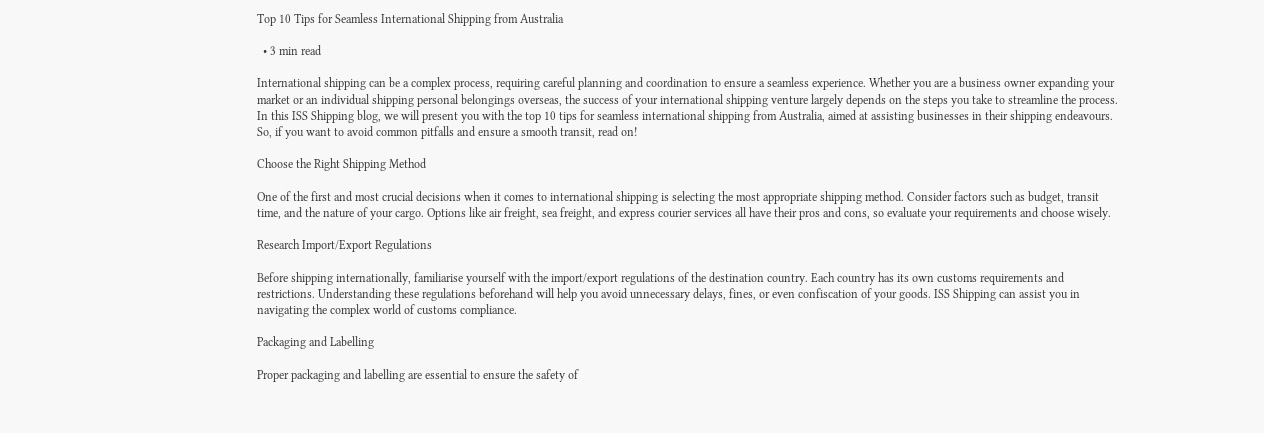Top 10 Tips for Seamless International Shipping from Australia

  • 3 min read

International shipping can be a complex process, requiring careful planning and coordination to ensure a seamless experience. Whether you are a business owner expanding your market or an individual shipping personal belongings overseas, the success of your international shipping venture largely depends on the steps you take to streamline the process. In this ISS Shipping blog, we will present you with the top 10 tips for seamless international shipping from Australia, aimed at assisting businesses in their shipping endeavours. So, if you want to avoid common pitfalls and ensure a smooth transit, read on!

Choose the Right Shipping Method

One of the first and most crucial decisions when it comes to international shipping is selecting the most appropriate shipping method. Consider factors such as budget, transit time, and the nature of your cargo. Options like air freight, sea freight, and express courier services all have their pros and cons, so evaluate your requirements and choose wisely.

Research Import/Export Regulations

Before shipping internationally, familiarise yourself with the import/export regulations of the destination country. Each country has its own customs requirements and restrictions. Understanding these regulations beforehand will help you avoid unnecessary delays, fines, or even confiscation of your goods. ISS Shipping can assist you in navigating the complex world of customs compliance.

Packaging and Labelling

Proper packaging and labelling are essential to ensure the safety of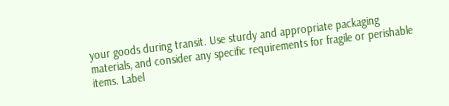your goods during transit. Use sturdy and appropriate packaging materials, and consider any specific requirements for fragile or perishable items. Label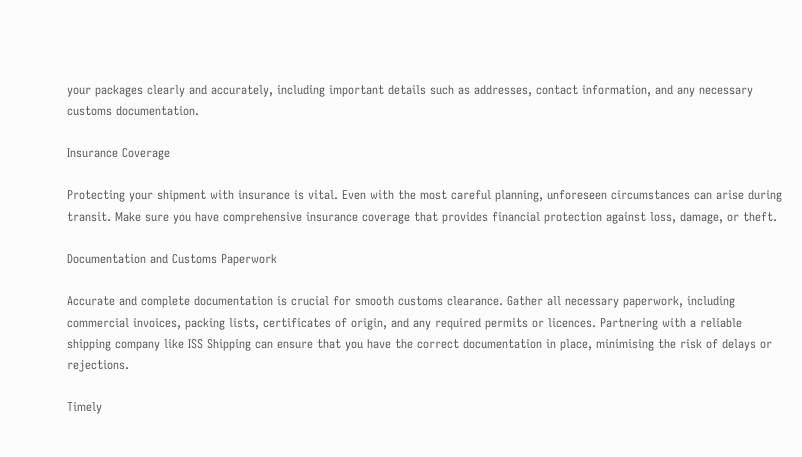your packages clearly and accurately, including important details such as addresses, contact information, and any necessary customs documentation.

Insurance Coverage

Protecting your shipment with insurance is vital. Even with the most careful planning, unforeseen circumstances can arise during transit. Make sure you have comprehensive insurance coverage that provides financial protection against loss, damage, or theft.

Documentation and Customs Paperwork

Accurate and complete documentation is crucial for smooth customs clearance. Gather all necessary paperwork, including commercial invoices, packing lists, certificates of origin, and any required permits or licences. Partnering with a reliable shipping company like ISS Shipping can ensure that you have the correct documentation in place, minimising the risk of delays or rejections.

Timely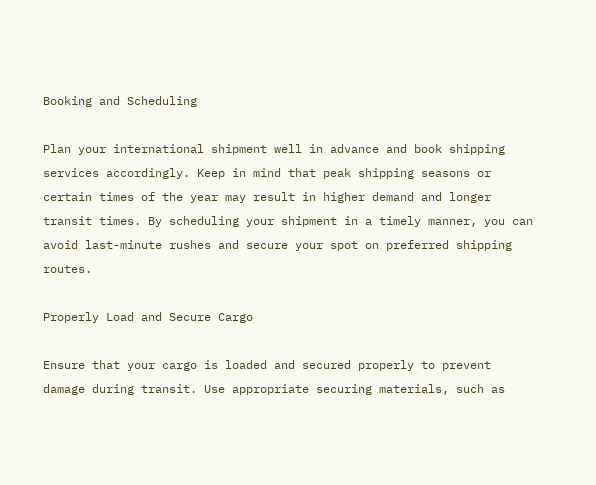Booking and Scheduling

Plan your international shipment well in advance and book shipping services accordingly. Keep in mind that peak shipping seasons or certain times of the year may result in higher demand and longer transit times. By scheduling your shipment in a timely manner, you can avoid last-minute rushes and secure your spot on preferred shipping routes.

Properly Load and Secure Cargo

Ensure that your cargo is loaded and secured properly to prevent damage during transit. Use appropriate securing materials, such as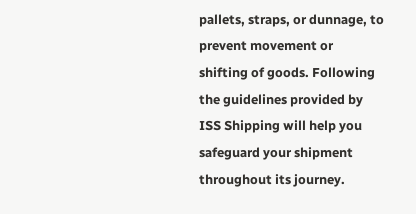pallets, straps, or dunnage, to prevent movement or shifting of goods. Following the guidelines provided by ISS Shipping will help you safeguard your shipment throughout its journey.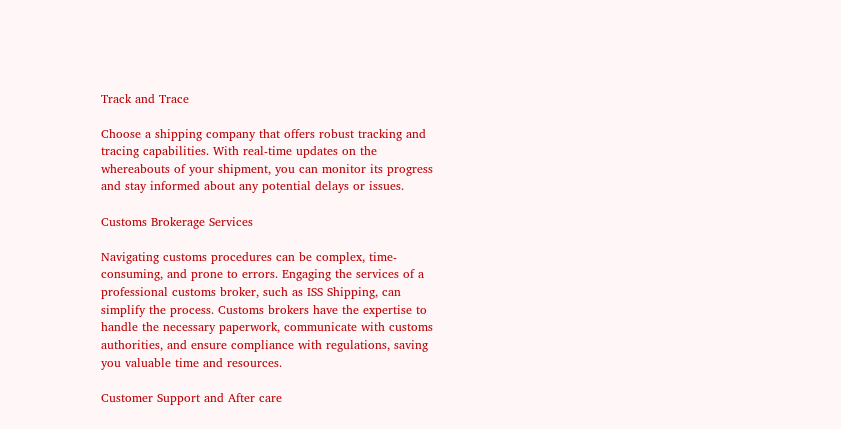Track and Trace

Choose a shipping company that offers robust tracking and tracing capabilities. With real-time updates on the whereabouts of your shipment, you can monitor its progress and stay informed about any potential delays or issues.

Customs Brokerage Services

Navigating customs procedures can be complex, time-consuming, and prone to errors. Engaging the services of a professional customs broker, such as ISS Shipping, can simplify the process. Customs brokers have the expertise to handle the necessary paperwork, communicate with customs authorities, and ensure compliance with regulations, saving you valuable time and resources.

Customer Support and After care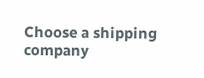Choose a shipping company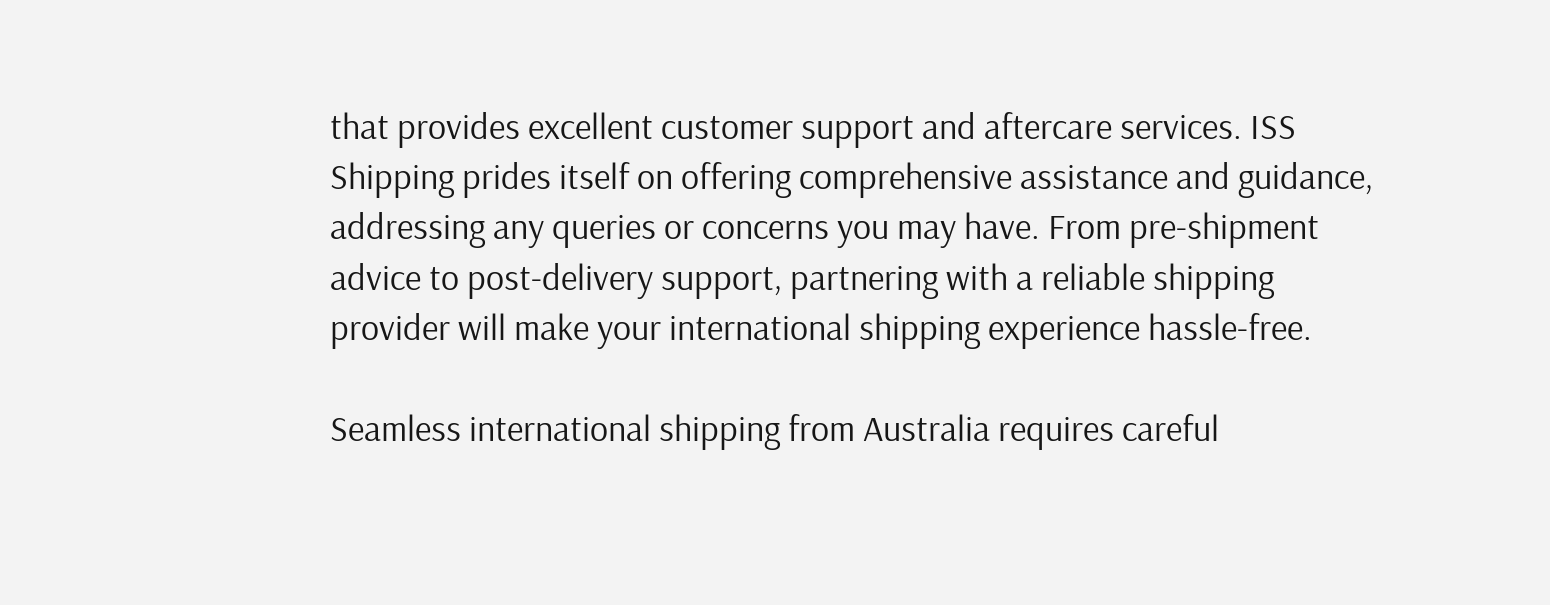that provides excellent customer support and aftercare services. ISS Shipping prides itself on offering comprehensive assistance and guidance, addressing any queries or concerns you may have. From pre-shipment advice to post-delivery support, partnering with a reliable shipping provider will make your international shipping experience hassle-free.

Seamless international shipping from Australia requires careful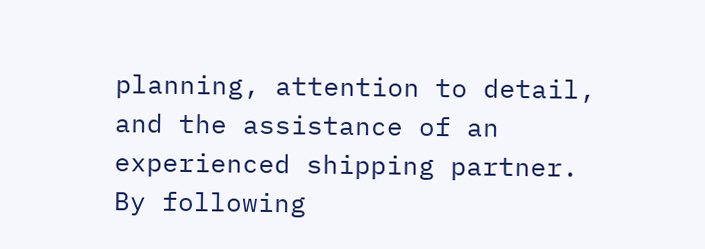planning, attention to detail, and the assistance of an experienced shipping partner. By following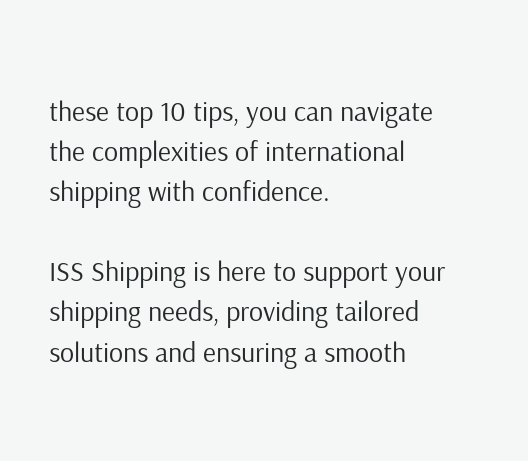these top 10 tips, you can navigate the complexities of international shipping with confidence.

ISS Shipping is here to support your shipping needs, providing tailored solutions and ensuring a smooth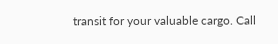transit for your valuable cargo. Call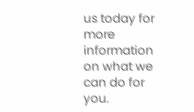us today for more information on what we can do for you.